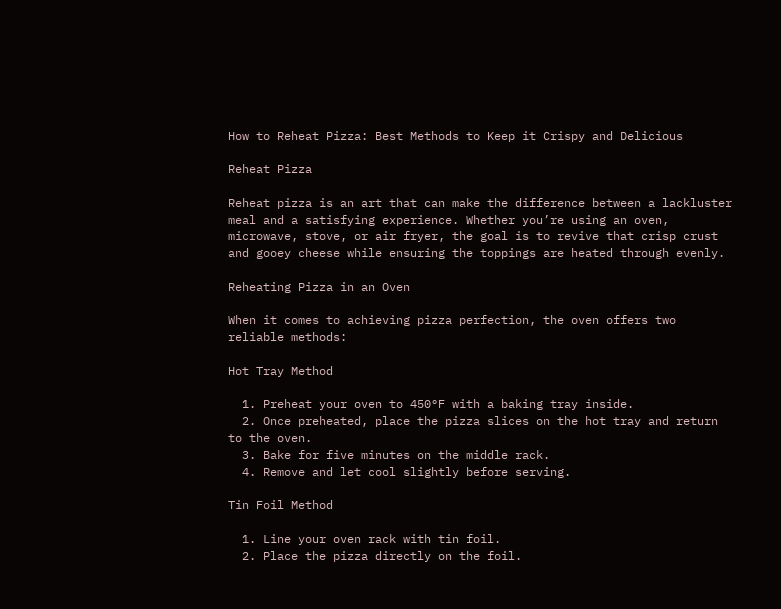How to Reheat Pizza: Best Methods to Keep it Crispy and Delicious

Reheat Pizza

Reheat pizza is an art that can make the difference between a lackluster meal and a satisfying experience. Whether you’re using an oven, microwave, stove, or air fryer, the goal is to revive that crisp crust and gooey cheese while ensuring the toppings are heated through evenly.

Reheating Pizza in an Oven

When it comes to achieving pizza perfection, the oven offers two reliable methods:

Hot Tray Method

  1. Preheat your oven to 450°F with a baking tray inside.
  2. Once preheated, place the pizza slices on the hot tray and return to the oven.
  3. Bake for five minutes on the middle rack.
  4. Remove and let cool slightly before serving.

Tin Foil Method

  1. Line your oven rack with tin foil.
  2. Place the pizza directly on the foil.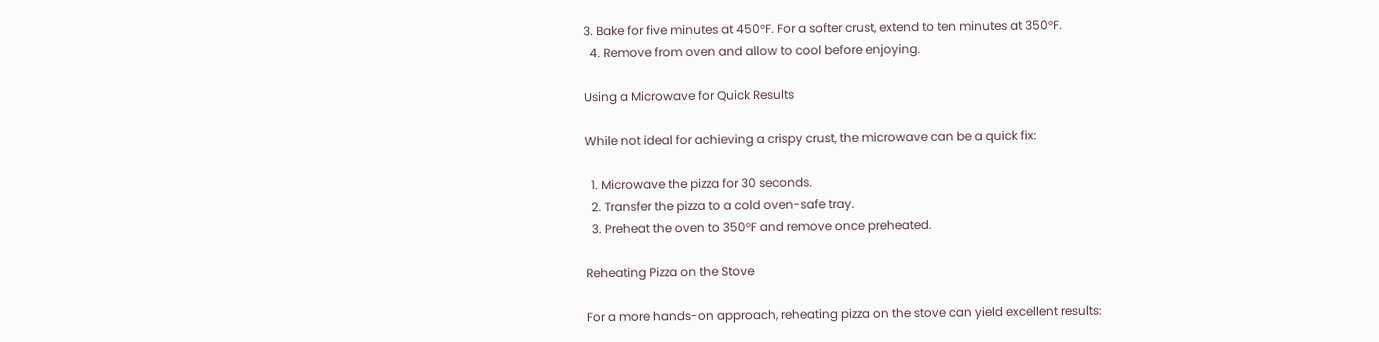3. Bake for five minutes at 450°F. For a softer crust, extend to ten minutes at 350°F.
  4. Remove from oven and allow to cool before enjoying.

Using a Microwave for Quick Results

While not ideal for achieving a crispy crust, the microwave can be a quick fix:

  1. Microwave the pizza for 30 seconds.
  2. Transfer the pizza to a cold oven-safe tray.
  3. Preheat the oven to 350°F and remove once preheated.

Reheating Pizza on the Stove

For a more hands-on approach, reheating pizza on the stove can yield excellent results: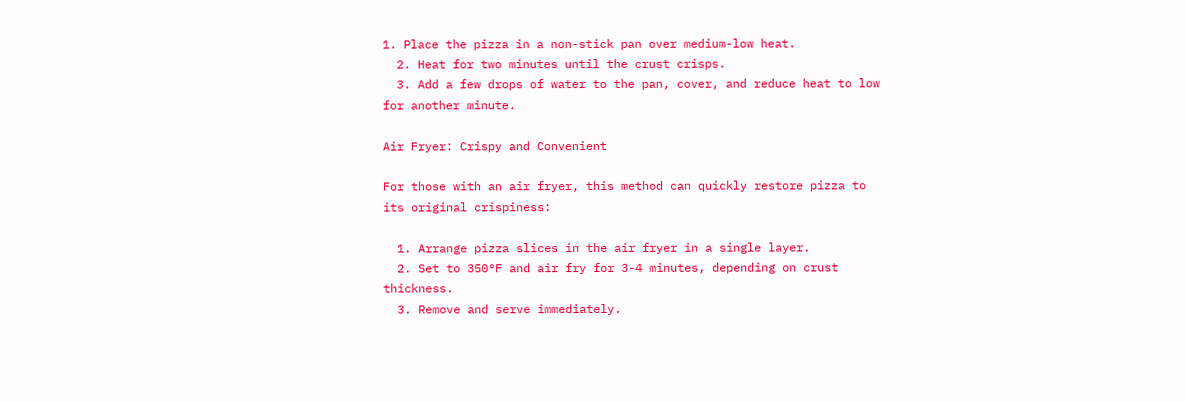1. Place the pizza in a non-stick pan over medium-low heat.
  2. Heat for two minutes until the crust crisps.
  3. Add a few drops of water to the pan, cover, and reduce heat to low for another minute.

Air Fryer: Crispy and Convenient

For those with an air fryer, this method can quickly restore pizza to its original crispiness:

  1. Arrange pizza slices in the air fryer in a single layer.
  2. Set to 350°F and air fry for 3-4 minutes, depending on crust thickness.
  3. Remove and serve immediately.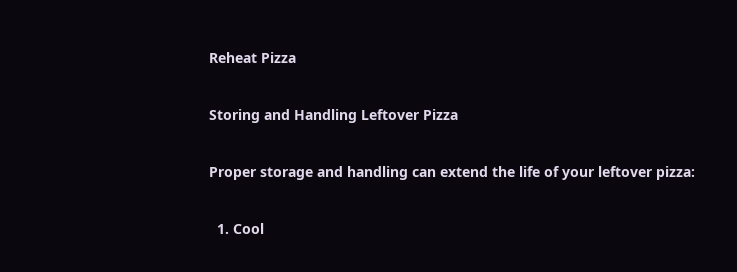Reheat Pizza

Storing and Handling Leftover Pizza

Proper storage and handling can extend the life of your leftover pizza:

  1. Cool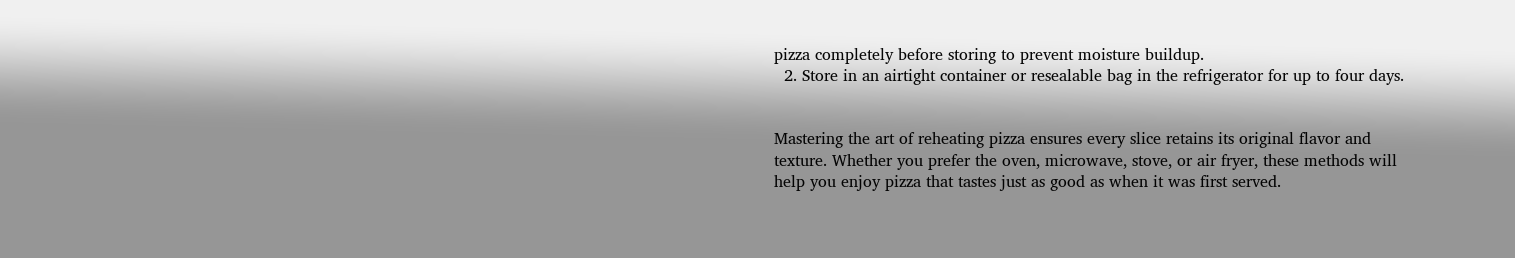pizza completely before storing to prevent moisture buildup.
  2. Store in an airtight container or resealable bag in the refrigerator for up to four days.


Mastering the art of reheating pizza ensures every slice retains its original flavor and texture. Whether you prefer the oven, microwave, stove, or air fryer, these methods will help you enjoy pizza that tastes just as good as when it was first served.